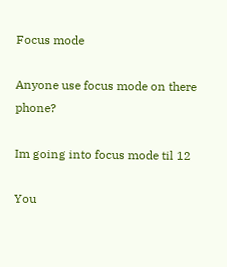Focus mode

Anyone use focus mode on there phone?

Im going into focus mode til 12

You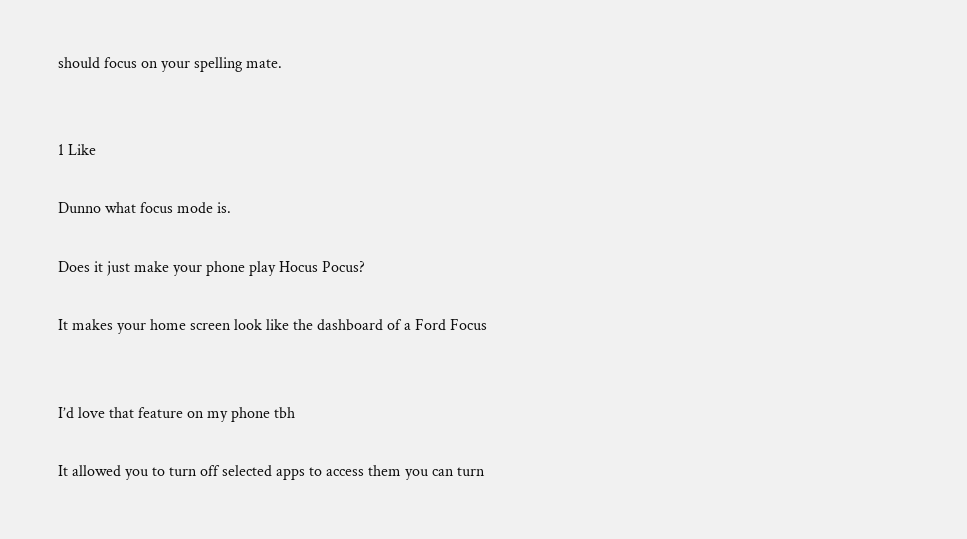should focus on your spelling mate.


1 Like

Dunno what focus mode is.

Does it just make your phone play Hocus Pocus?

It makes your home screen look like the dashboard of a Ford Focus


I’d love that feature on my phone tbh

It allowed you to turn off selected apps to access them you can turn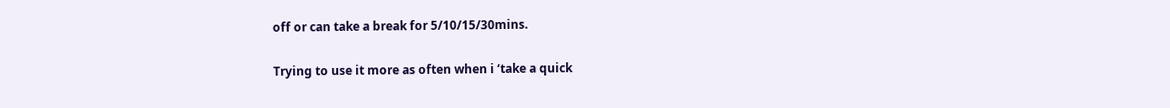off or can take a break for 5/10/15/30mins.

Trying to use it more as often when i ‘take a quick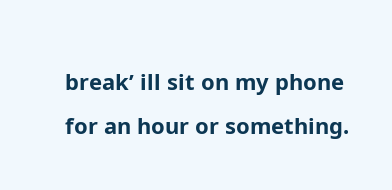break’ ill sit on my phone for an hour or something.